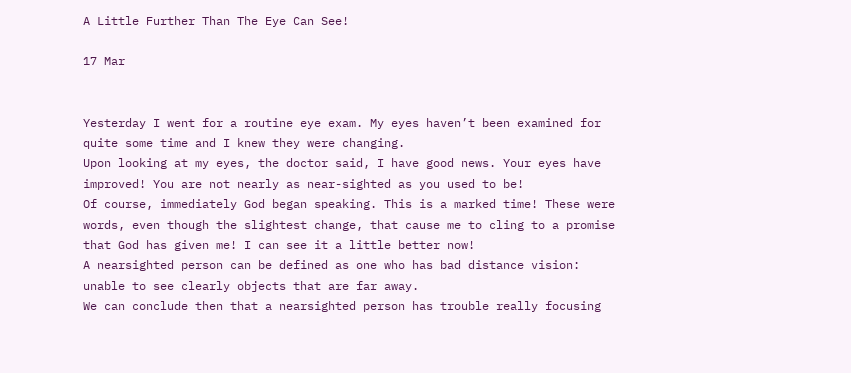A Little Further Than The Eye Can See!

17 Mar


Yesterday I went for a routine eye exam. My eyes haven’t been examined for quite some time and I knew they were changing.
Upon looking at my eyes, the doctor said, I have good news. Your eyes have improved! You are not nearly as near-sighted as you used to be!
Of course, immediately God began speaking. This is a marked time! These were words, even though the slightest change, that cause me to cling to a promise that God has given me! I can see it a little better now!
A nearsighted person can be defined as one who has bad distance vision: unable to see clearly objects that are far away.
We can conclude then that a nearsighted person has trouble really focusing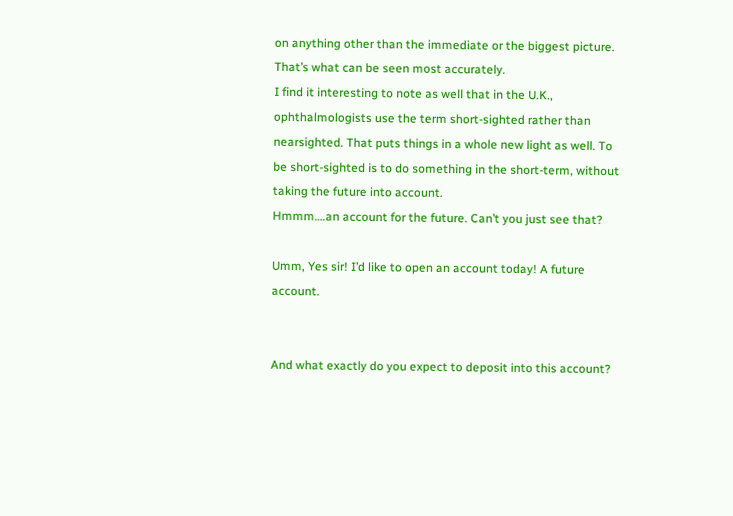on anything other than the immediate or the biggest picture. That’s what can be seen most accurately.
I find it interesting to note as well that in the U.K., ophthalmologists use the term short-sighted rather than nearsighted. That puts things in a whole new light as well. To be short-sighted is to do something in the short-term, without taking the future into account.
Hmmm….an account for the future. Can’t you just see that?

Umm, Yes sir! I’d like to open an account today! A future account.


And what exactly do you expect to deposit into this account?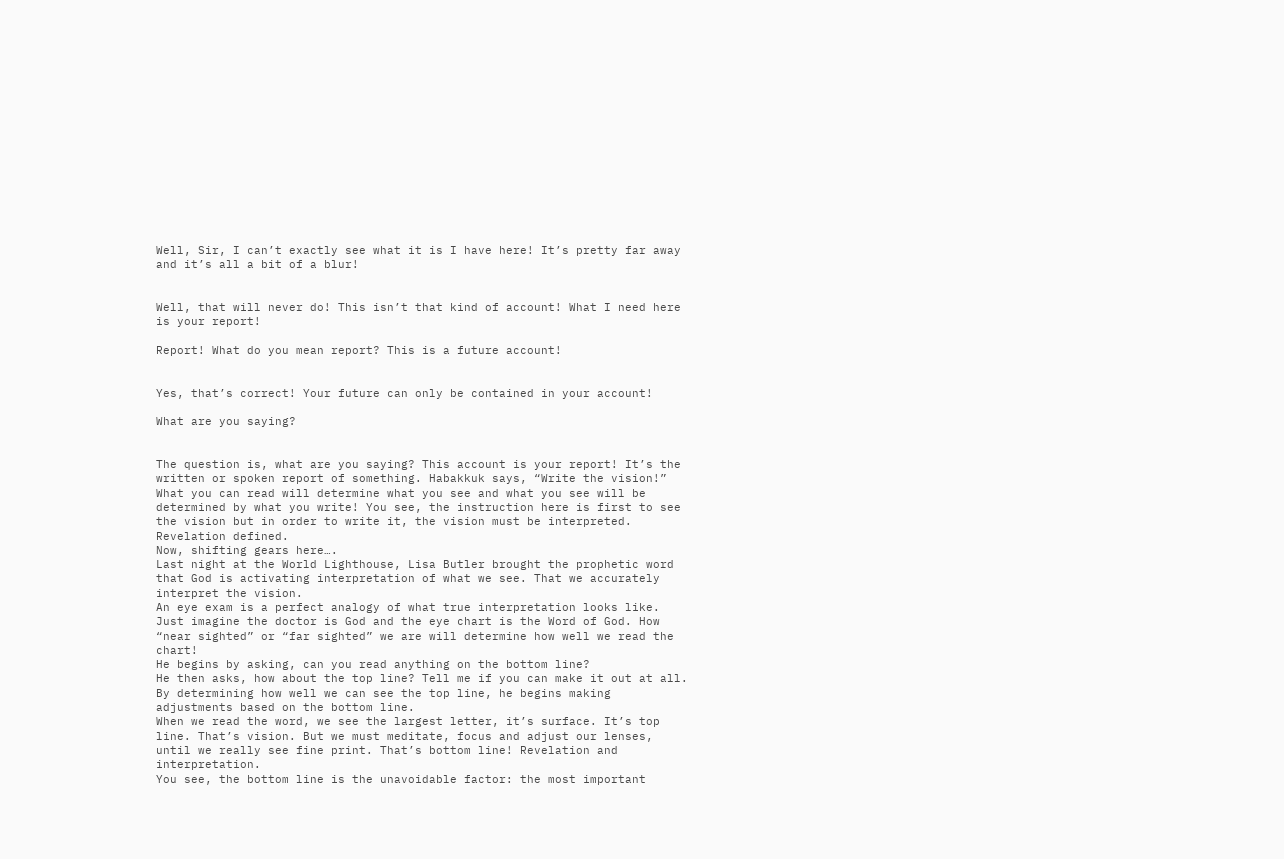Well, Sir, I can’t exactly see what it is I have here! It’s pretty far away and it’s all a bit of a blur!


Well, that will never do! This isn’t that kind of account! What I need here is your report!

Report! What do you mean report? This is a future account!


Yes, that’s correct! Your future can only be contained in your account!

What are you saying?


The question is, what are you saying? This account is your report! It’s the written or spoken report of something. Habakkuk says, “Write the vision!” What you can read will determine what you see and what you see will be determined by what you write! You see, the instruction here is first to see the vision but in order to write it, the vision must be interpreted. Revelation defined.
Now, shifting gears here….
Last night at the World Lighthouse, Lisa Butler brought the prophetic word that God is activating interpretation of what we see. That we accurately interpret the vision.
An eye exam is a perfect analogy of what true interpretation looks like.
Just imagine the doctor is God and the eye chart is the Word of God. How “near sighted” or “far sighted” we are will determine how well we read the chart!
He begins by asking, can you read anything on the bottom line?
He then asks, how about the top line? Tell me if you can make it out at all.
By determining how well we can see the top line, he begins making adjustments based on the bottom line.
When we read the word, we see the largest letter, it’s surface. It’s top line. That’s vision. But we must meditate, focus and adjust our lenses, until we really see fine print. That’s bottom line! Revelation and interpretation.
You see, the bottom line is the unavoidable factor: the most important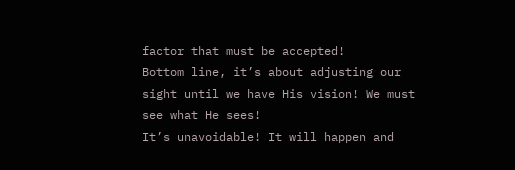factor that must be accepted!
Bottom line, it’s about adjusting our sight until we have His vision! We must see what He sees!
It’s unavoidable! It will happen and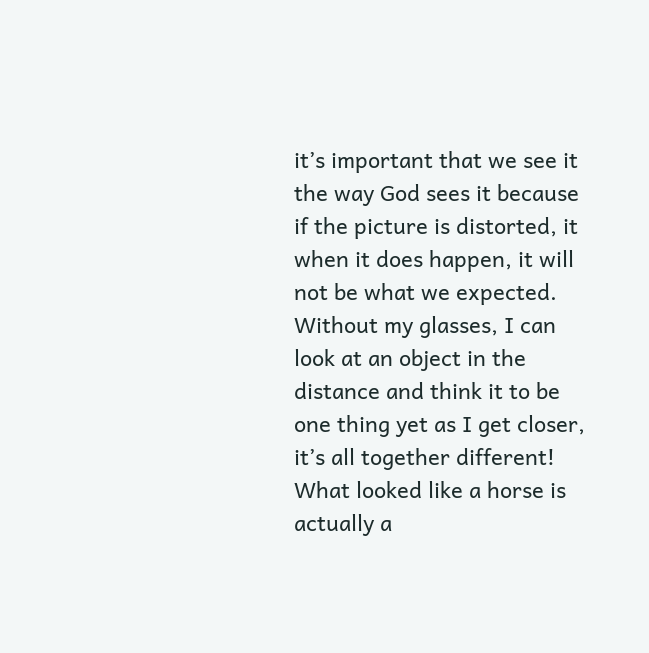it’s important that we see it the way God sees it because if the picture is distorted, it when it does happen, it will not be what we expected.
Without my glasses, I can look at an object in the distance and think it to be one thing yet as I get closer, it’s all together different! What looked like a horse is actually a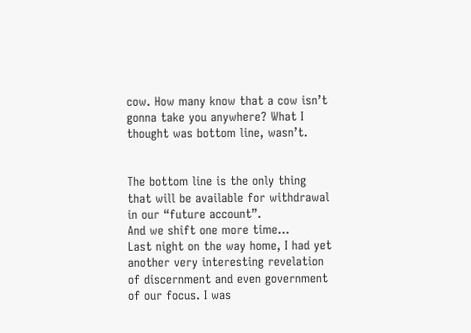cow. How many know that a cow isn’t gonna take you anywhere? What I thought was bottom line, wasn’t.


The bottom line is the only thing that will be available for withdrawal in our “future account”.
And we shift one more time…
Last night on the way home, I had yet another very interesting revelation of discernment and even government of our focus. I was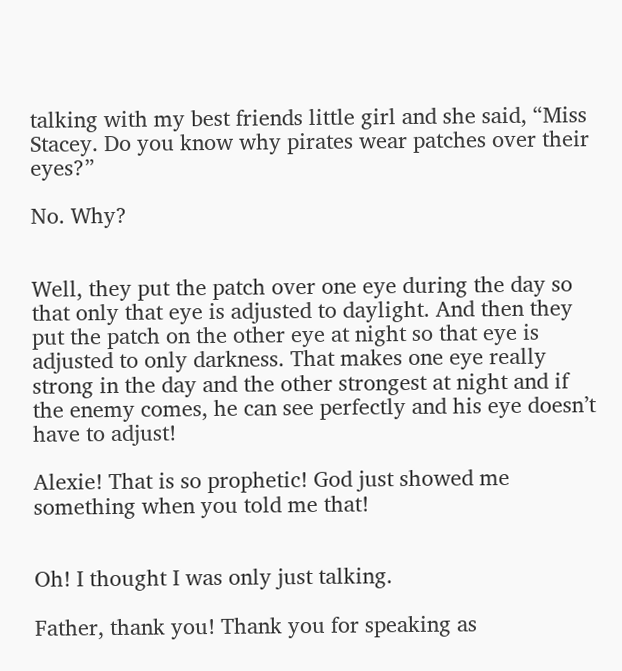talking with my best friends little girl and she said, “Miss Stacey. Do you know why pirates wear patches over their eyes?”

No. Why?


Well, they put the patch over one eye during the day so that only that eye is adjusted to daylight. And then they put the patch on the other eye at night so that eye is adjusted to only darkness. That makes one eye really strong in the day and the other strongest at night and if the enemy comes, he can see perfectly and his eye doesn’t have to adjust!

Alexie! That is so prophetic! God just showed me something when you told me that!


Oh! I thought I was only just talking.

Father, thank you! Thank you for speaking as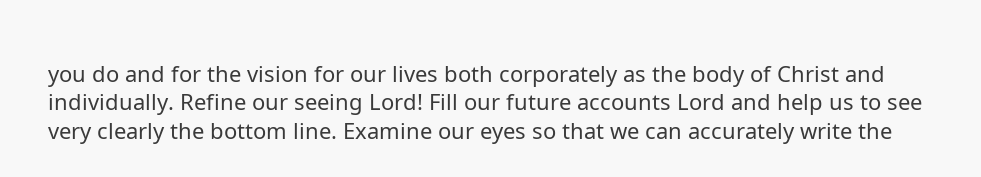you do and for the vision for our lives both corporately as the body of Christ and individually. Refine our seeing Lord! Fill our future accounts Lord and help us to see very clearly the bottom line. Examine our eyes so that we can accurately write the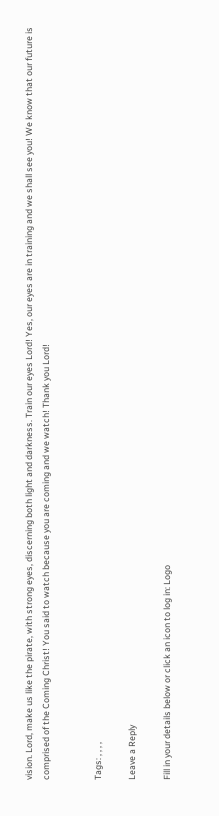vision. Lord, make us like the pirate, with strong eyes, discerning both light and darkness. Train our eyes Lord! Yes, our eyes are in training and we shall see you! We know that our future is comprised of the Coming Christ! You said to watch because you are coming and we watch! Thank you Lord!


Tags: , , , ,

Leave a Reply

Fill in your details below or click an icon to log in: Logo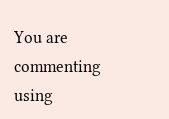You are commenting using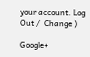your account. Log Out /  Change )

Google+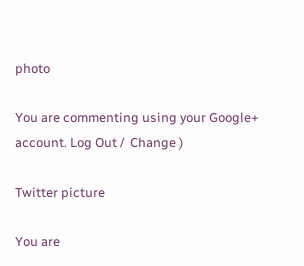photo

You are commenting using your Google+ account. Log Out /  Change )

Twitter picture

You are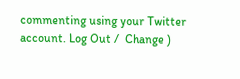commenting using your Twitter account. Log Out /  Change )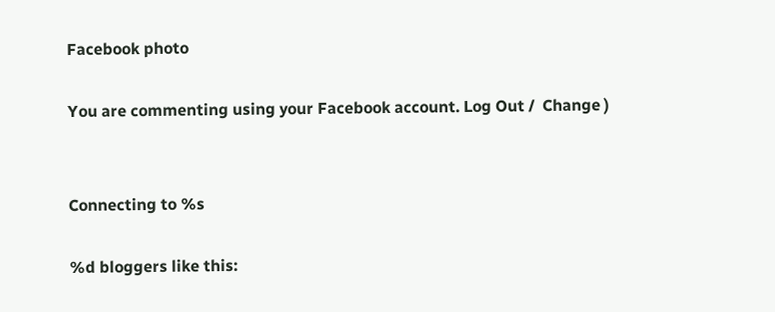Facebook photo

You are commenting using your Facebook account. Log Out /  Change )


Connecting to %s

%d bloggers like this: